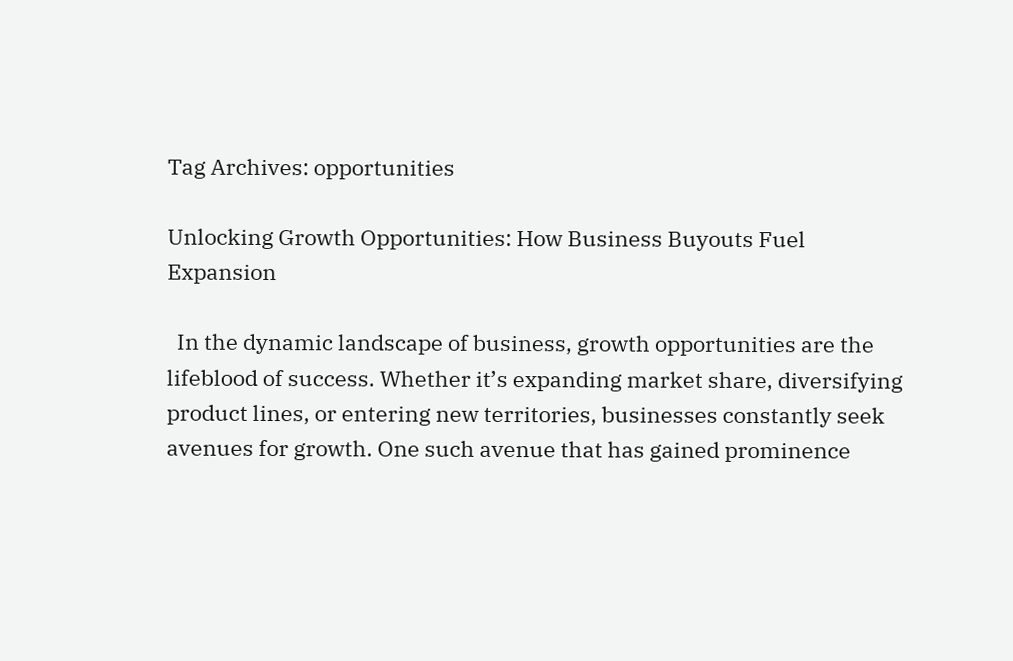Tag Archives: opportunities

Unlocking Growth Opportunities: How Business Buyouts Fuel Expansion

  In the dynamic landscape of business, growth opportunities are the lifeblood of success. Whether it’s expanding market share, diversifying product lines, or entering new territories, businesses constantly seek avenues for growth. One such avenue that has gained prominence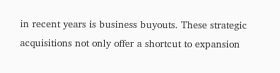in recent years is business buyouts. These strategic acquisitions not only offer a shortcut to expansion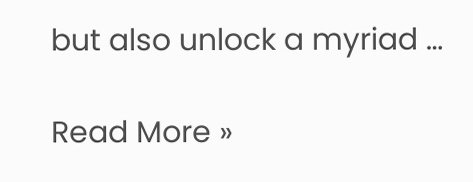but also unlock a myriad …

Read More »